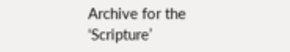Archive for the ‘Scripture’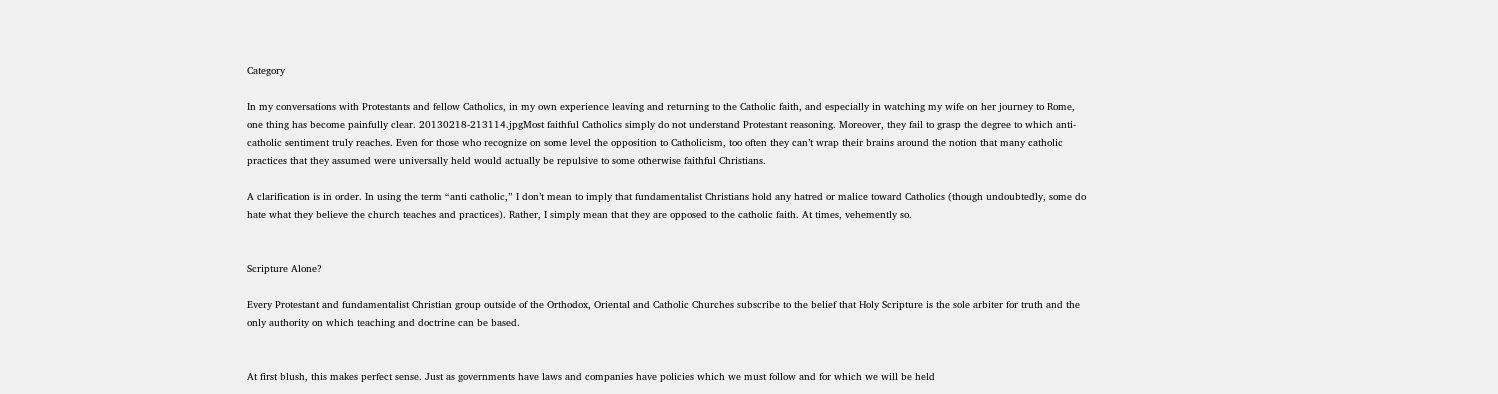Category

In my conversations with Protestants and fellow Catholics, in my own experience leaving and returning to the Catholic faith, and especially in watching my wife on her journey to Rome, one thing has become painfully clear. 20130218-213114.jpgMost faithful Catholics simply do not understand Protestant reasoning. Moreover, they fail to grasp the degree to which anti-catholic sentiment truly reaches. Even for those who recognize on some level the opposition to Catholicism, too often they can’t wrap their brains around the notion that many catholic practices that they assumed were universally held would actually be repulsive to some otherwise faithful Christians.

A clarification is in order. In using the term “anti catholic,” I don’t mean to imply that fundamentalist Christians hold any hatred or malice toward Catholics (though undoubtedly, some do hate what they believe the church teaches and practices). Rather, I simply mean that they are opposed to the catholic faith. At times, vehemently so.


Scripture Alone?

Every Protestant and fundamentalist Christian group outside of the Orthodox, Oriental and Catholic Churches subscribe to the belief that Holy Scripture is the sole arbiter for truth and the only authority on which teaching and doctrine can be based.


At first blush, this makes perfect sense. Just as governments have laws and companies have policies which we must follow and for which we will be held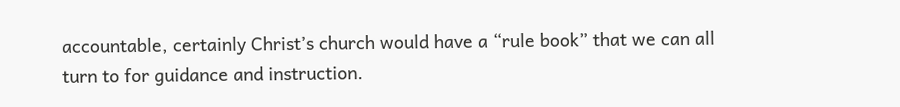accountable, certainly Christ’s church would have a “rule book” that we can all turn to for guidance and instruction.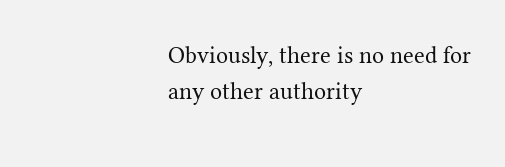Obviously, there is no need for any other authority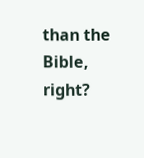than the Bible, right?